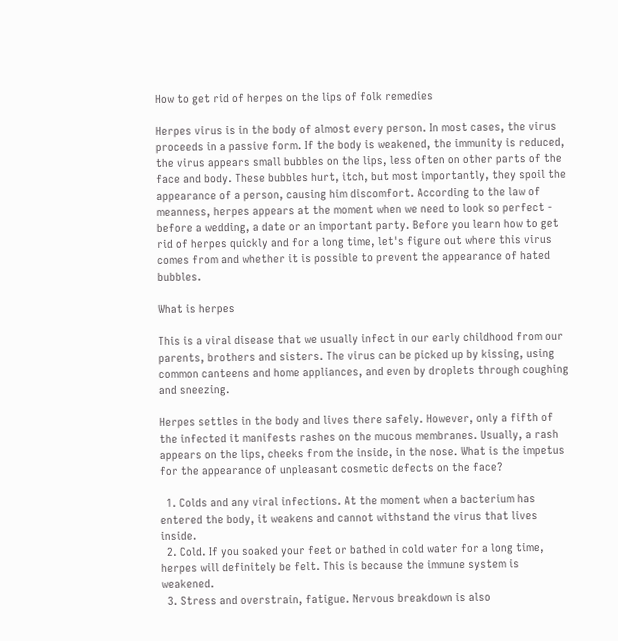How to get rid of herpes on the lips of folk remedies

Herpes virus is in the body of almost every person. In most cases, the virus proceeds in a passive form. If the body is weakened, the immunity is reduced, the virus appears small bubbles on the lips, less often on other parts of the face and body. These bubbles hurt, itch, but most importantly, they spoil the appearance of a person, causing him discomfort. According to the law of meanness, herpes appears at the moment when we need to look so perfect - before a wedding, a date or an important party. Before you learn how to get rid of herpes quickly and for a long time, let's figure out where this virus comes from and whether it is possible to prevent the appearance of hated bubbles.

What is herpes

This is a viral disease that we usually infect in our early childhood from our parents, brothers and sisters. The virus can be picked up by kissing, using common canteens and home appliances, and even by droplets through coughing and sneezing.

Herpes settles in the body and lives there safely. However, only a fifth of the infected it manifests rashes on the mucous membranes. Usually, a rash appears on the lips, cheeks from the inside, in the nose. What is the impetus for the appearance of unpleasant cosmetic defects on the face?

  1. Colds and any viral infections. At the moment when a bacterium has entered the body, it weakens and cannot withstand the virus that lives inside.
  2. Cold. If you soaked your feet or bathed in cold water for a long time, herpes will definitely be felt. This is because the immune system is weakened.
  3. Stress and overstrain, fatigue. Nervous breakdown is also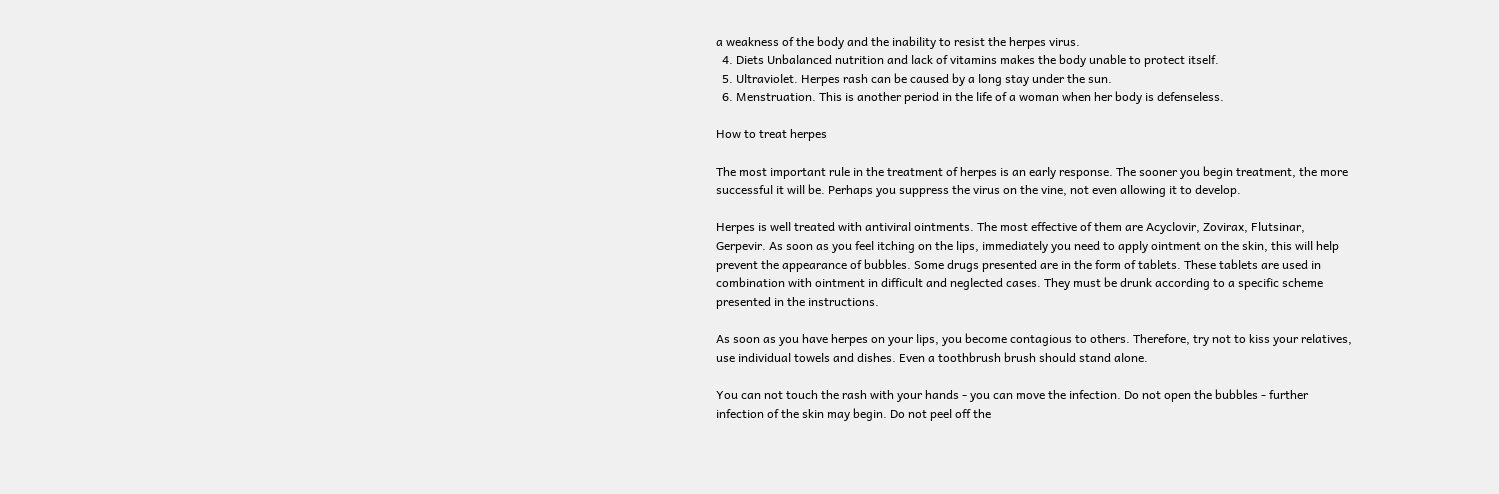a weakness of the body and the inability to resist the herpes virus.
  4. Diets Unbalanced nutrition and lack of vitamins makes the body unable to protect itself.
  5. Ultraviolet. Herpes rash can be caused by a long stay under the sun.
  6. Menstruation. This is another period in the life of a woman when her body is defenseless.

How to treat herpes

The most important rule in the treatment of herpes is an early response. The sooner you begin treatment, the more successful it will be. Perhaps you suppress the virus on the vine, not even allowing it to develop.

Herpes is well treated with antiviral ointments. The most effective of them are Acyclovir, Zovirax, Flutsinar, Gerpevir. As soon as you feel itching on the lips, immediately you need to apply ointment on the skin, this will help prevent the appearance of bubbles. Some drugs presented are in the form of tablets. These tablets are used in combination with ointment in difficult and neglected cases. They must be drunk according to a specific scheme presented in the instructions.

As soon as you have herpes on your lips, you become contagious to others. Therefore, try not to kiss your relatives, use individual towels and dishes. Even a toothbrush brush should stand alone.

You can not touch the rash with your hands - you can move the infection. Do not open the bubbles - further infection of the skin may begin. Do not peel off the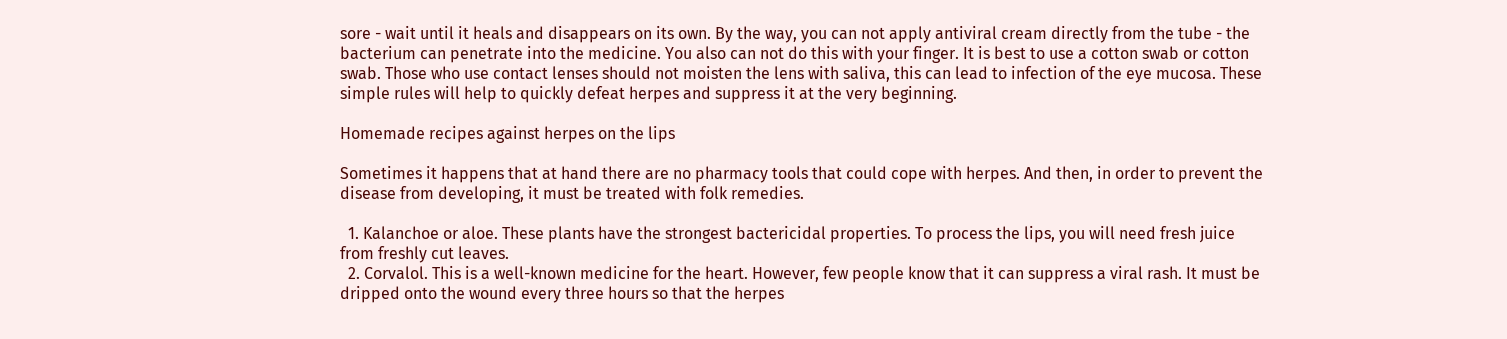sore - wait until it heals and disappears on its own. By the way, you can not apply antiviral cream directly from the tube - the bacterium can penetrate into the medicine. You also can not do this with your finger. It is best to use a cotton swab or cotton swab. Those who use contact lenses should not moisten the lens with saliva, this can lead to infection of the eye mucosa. These simple rules will help to quickly defeat herpes and suppress it at the very beginning.

Homemade recipes against herpes on the lips

Sometimes it happens that at hand there are no pharmacy tools that could cope with herpes. And then, in order to prevent the disease from developing, it must be treated with folk remedies.

  1. Kalanchoe or aloe. These plants have the strongest bactericidal properties. To process the lips, you will need fresh juice from freshly cut leaves.
  2. Corvalol. This is a well-known medicine for the heart. However, few people know that it can suppress a viral rash. It must be dripped onto the wound every three hours so that the herpes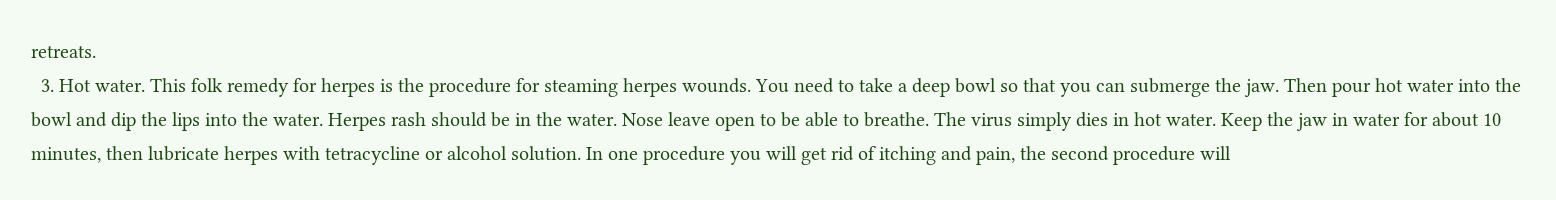retreats.
  3. Hot water. This folk remedy for herpes is the procedure for steaming herpes wounds. You need to take a deep bowl so that you can submerge the jaw. Then pour hot water into the bowl and dip the lips into the water. Herpes rash should be in the water. Nose leave open to be able to breathe. The virus simply dies in hot water. Keep the jaw in water for about 10 minutes, then lubricate herpes with tetracycline or alcohol solution. In one procedure you will get rid of itching and pain, the second procedure will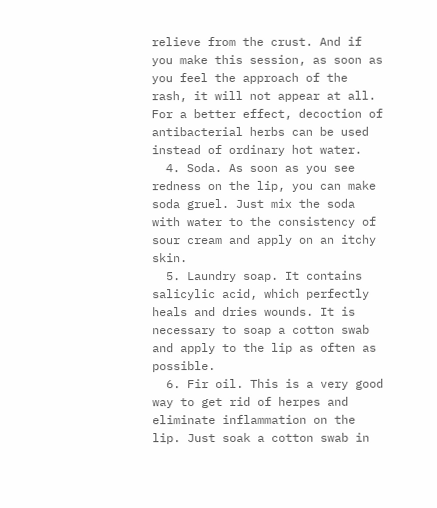relieve from the crust. And if you make this session, as soon as you feel the approach of the rash, it will not appear at all. For a better effect, decoction of antibacterial herbs can be used instead of ordinary hot water.
  4. Soda. As soon as you see redness on the lip, you can make soda gruel. Just mix the soda with water to the consistency of sour cream and apply on an itchy skin.
  5. Laundry soap. It contains salicylic acid, which perfectly heals and dries wounds. It is necessary to soap a cotton swab and apply to the lip as often as possible.
  6. Fir oil. This is a very good way to get rid of herpes and eliminate inflammation on the lip. Just soak a cotton swab in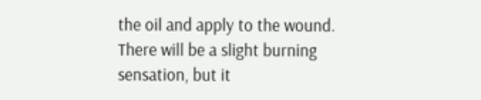the oil and apply to the wound. There will be a slight burning sensation, but it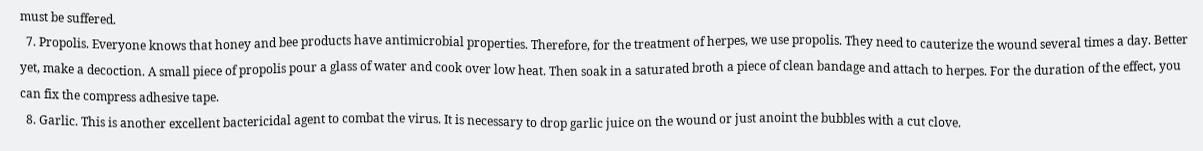must be suffered.
  7. Propolis. Everyone knows that honey and bee products have antimicrobial properties. Therefore, for the treatment of herpes, we use propolis. They need to cauterize the wound several times a day. Better yet, make a decoction. A small piece of propolis pour a glass of water and cook over low heat. Then soak in a saturated broth a piece of clean bandage and attach to herpes. For the duration of the effect, you can fix the compress adhesive tape.
  8. Garlic. This is another excellent bactericidal agent to combat the virus. It is necessary to drop garlic juice on the wound or just anoint the bubbles with a cut clove.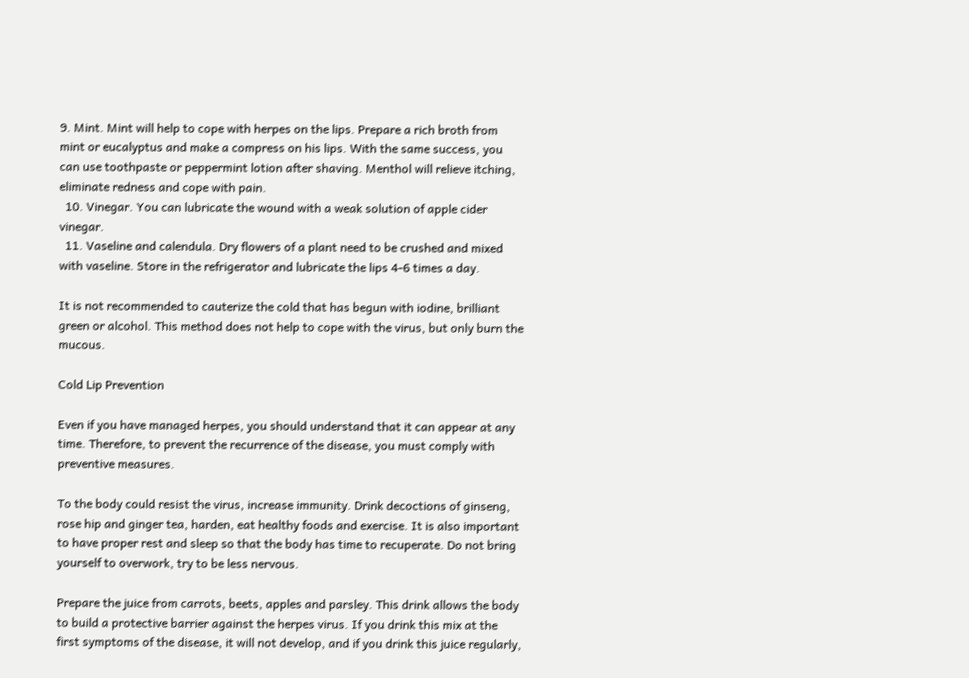9. Mint. Mint will help to cope with herpes on the lips. Prepare a rich broth from mint or eucalyptus and make a compress on his lips. With the same success, you can use toothpaste or peppermint lotion after shaving. Menthol will relieve itching, eliminate redness and cope with pain.
  10. Vinegar. You can lubricate the wound with a weak solution of apple cider vinegar.
  11. Vaseline and calendula. Dry flowers of a plant need to be crushed and mixed with vaseline. Store in the refrigerator and lubricate the lips 4-6 times a day.

It is not recommended to cauterize the cold that has begun with iodine, brilliant green or alcohol. This method does not help to cope with the virus, but only burn the mucous.

Cold Lip Prevention

Even if you have managed herpes, you should understand that it can appear at any time. Therefore, to prevent the recurrence of the disease, you must comply with preventive measures.

To the body could resist the virus, increase immunity. Drink decoctions of ginseng, rose hip and ginger tea, harden, eat healthy foods and exercise. It is also important to have proper rest and sleep so that the body has time to recuperate. Do not bring yourself to overwork, try to be less nervous.

Prepare the juice from carrots, beets, apples and parsley. This drink allows the body to build a protective barrier against the herpes virus. If you drink this mix at the first symptoms of the disease, it will not develop, and if you drink this juice regularly,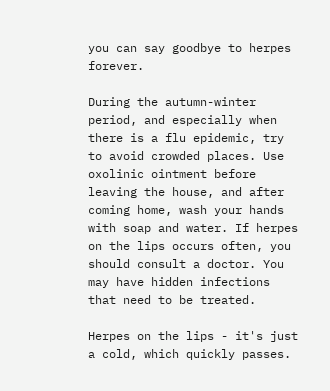you can say goodbye to herpes forever.

During the autumn-winter period, and especially when there is a flu epidemic, try to avoid crowded places. Use oxolinic ointment before leaving the house, and after coming home, wash your hands with soap and water. If herpes on the lips occurs often, you should consult a doctor. You may have hidden infections that need to be treated.

Herpes on the lips - it's just a cold, which quickly passes.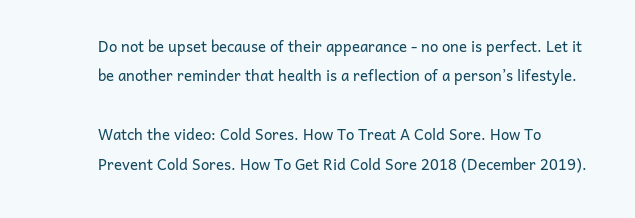Do not be upset because of their appearance - no one is perfect. Let it be another reminder that health is a reflection of a person’s lifestyle.

Watch the video: Cold Sores. How To Treat A Cold Sore. How To Prevent Cold Sores. How To Get Rid Cold Sore 2018 (December 2019).